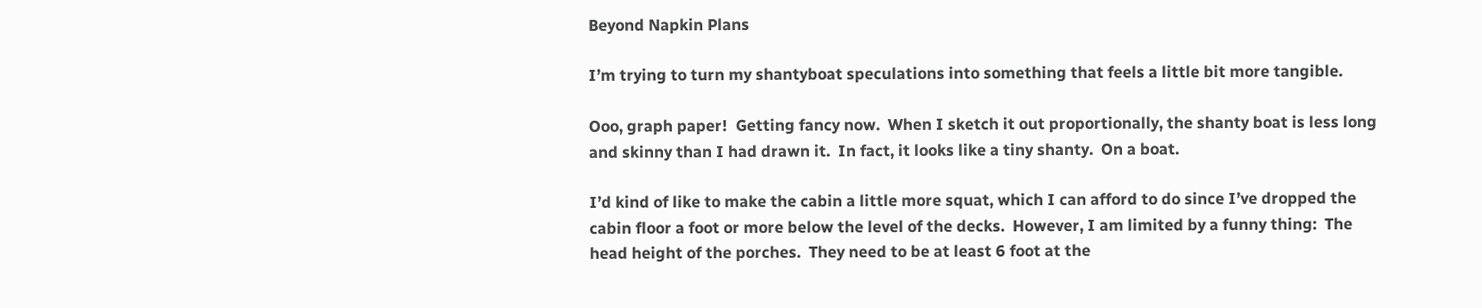Beyond Napkin Plans

I’m trying to turn my shantyboat speculations into something that feels a little bit more tangible.

Ooo, graph paper!  Getting fancy now.  When I sketch it out proportionally, the shanty boat is less long and skinny than I had drawn it.  In fact, it looks like a tiny shanty.  On a boat.

I’d kind of like to make the cabin a little more squat, which I can afford to do since I’ve dropped the cabin floor a foot or more below the level of the decks.  However, I am limited by a funny thing:  The head height of the porches.  They need to be at least 6 foot at the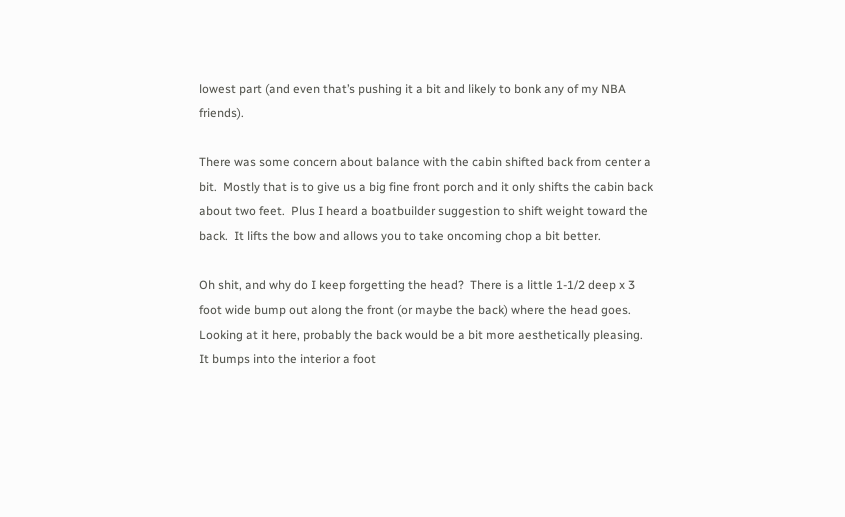lowest part (and even that’s pushing it a bit and likely to bonk any of my NBA friends).

There was some concern about balance with the cabin shifted back from center a bit.  Mostly that is to give us a big fine front porch and it only shifts the cabin back about two feet.  Plus I heard a boatbuilder suggestion to shift weight toward the back.  It lifts the bow and allows you to take oncoming chop a bit better.

Oh shit, and why do I keep forgetting the head?  There is a little 1-1/2 deep x 3 foot wide bump out along the front (or maybe the back) where the head goes.  Looking at it here, probably the back would be a bit more aesthetically pleasing.  It bumps into the interior a foot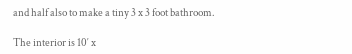and half also to make a tiny 3 x 3 foot bathroom.

The interior is 10′ x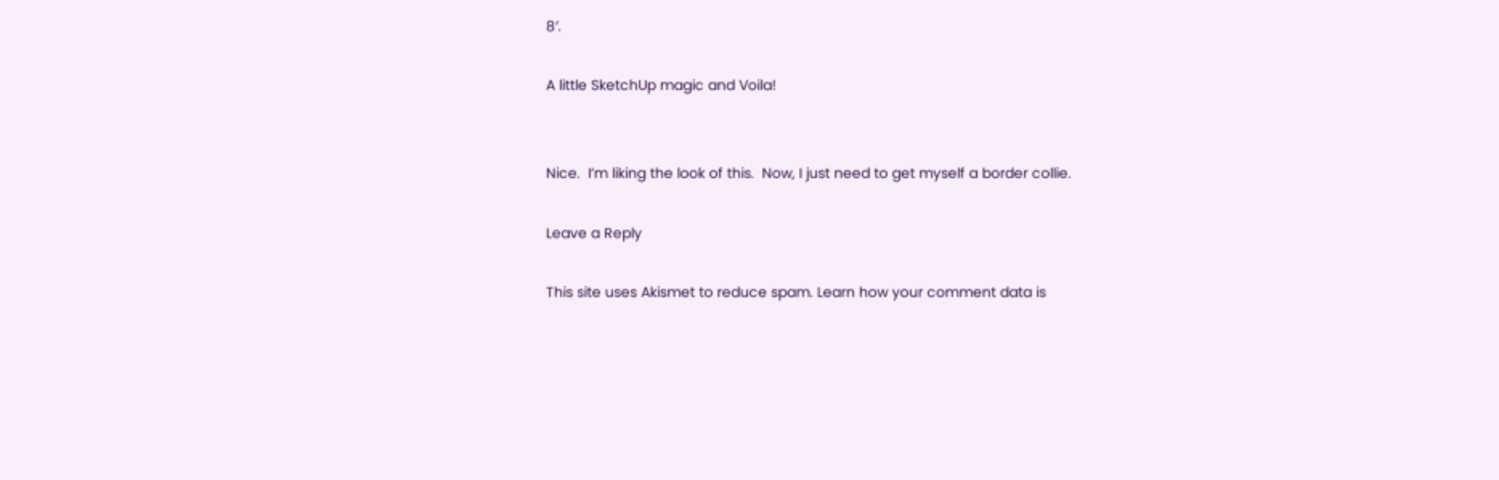8′.

A little SketchUp magic and Voila!


Nice.  I’m liking the look of this.  Now, I just need to get myself a border collie.

Leave a Reply

This site uses Akismet to reduce spam. Learn how your comment data is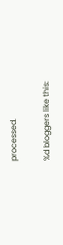processed.

%d bloggers like this: